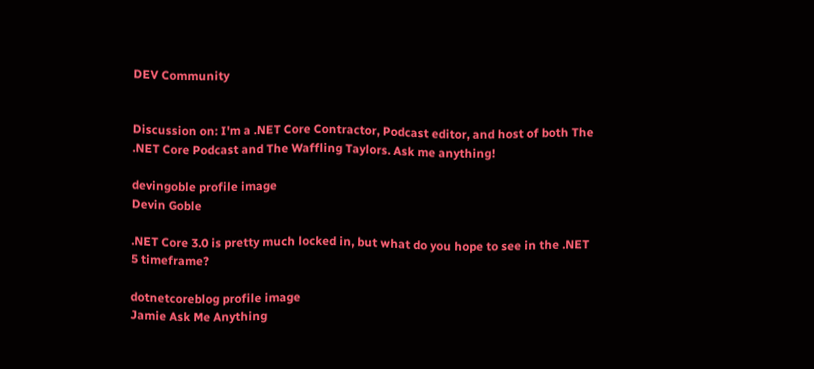DEV Community


Discussion on: I'm a .NET Core Contractor, Podcast editor, and host of both The .NET Core Podcast and The Waffling Taylors. Ask me anything!

devingoble profile image
Devin Goble

.NET Core 3.0 is pretty much locked in, but what do you hope to see in the .NET 5 timeframe?

dotnetcoreblog profile image
Jamie Ask Me Anything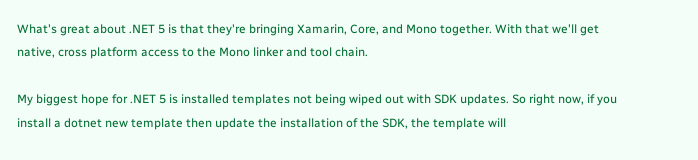What's great about .NET 5 is that they're bringing Xamarin, Core, and Mono together. With that we'll get native, cross platform access to the Mono linker and tool chain.

My biggest hope for .NET 5 is installed templates not being wiped out with SDK updates. So right now, if you install a dotnet new template then update the installation of the SDK, the template will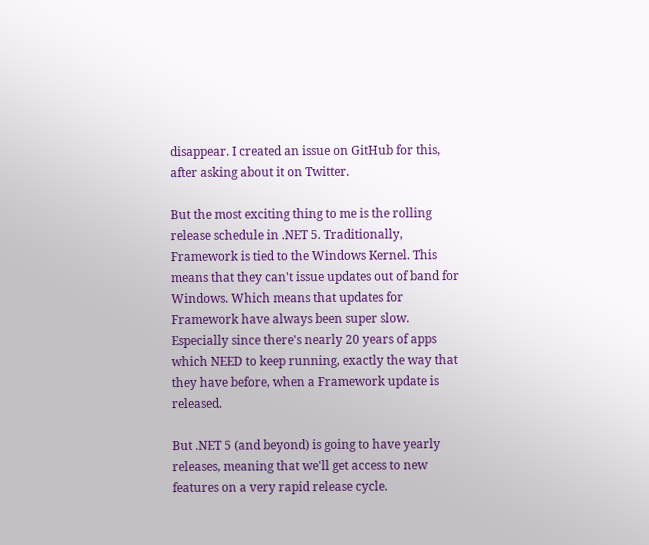disappear. I created an issue on GitHub for this, after asking about it on Twitter.

But the most exciting thing to me is the rolling release schedule in .NET 5. Traditionally, Framework is tied to the Windows Kernel. This means that they can't issue updates out of band for Windows. Which means that updates for Framework have always been super slow. Especially since there's nearly 20 years of apps which NEED to keep running, exactly the way that they have before, when a Framework update is released.

But .NET 5 (and beyond) is going to have yearly releases, meaning that we'll get access to new features on a very rapid release cycle.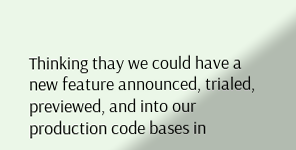Thinking thay we could have a new feature announced, trialed, previewed, and into our production code bases in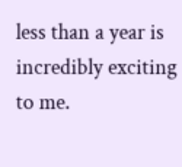less than a year is incredibly exciting to me.